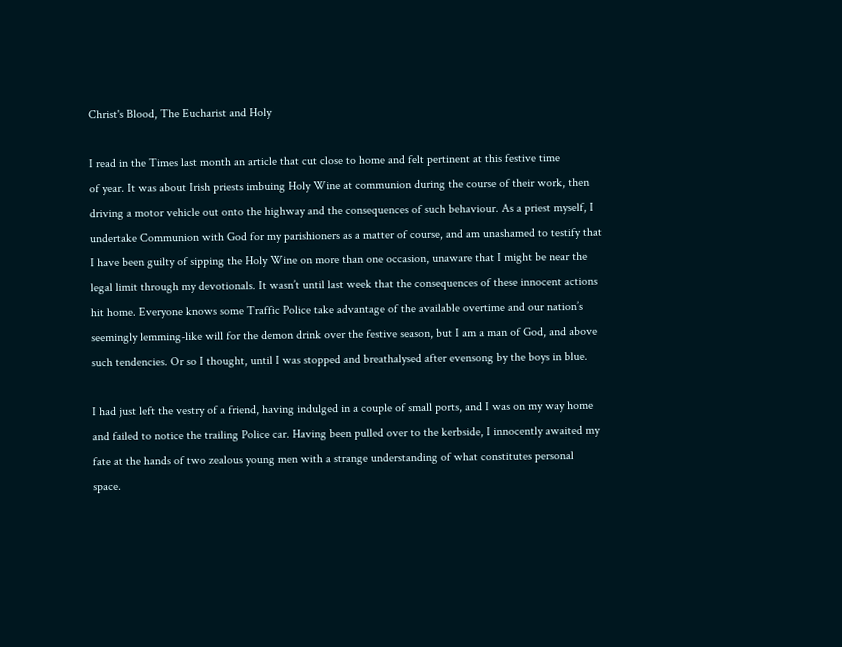Christ's Blood, The Eucharist and Holy

I read in the Times last month an article that cut close to home and felt pertinent at this festive time
of year. It was about Irish priests imbuing Holy Wine at communion during the course of their work, then driving a motor vehicle out onto the highway and the consequences of such behaviour. As a priest myself, I undertake Communion with God for my parishioners as a matter of course, and am unashamed to testify that I have been guilty of sipping the Holy Wine on more than one occasion, unaware that I might be near the legal limit through my devotionals. It wasn’t until last week that the consequences of these innocent actions hit home. Everyone knows some Traffic Police take advantage of the available overtime and our nation’s seemingly lemming-like will for the demon drink over the festive season, but I am a man of God, and above such tendencies. Or so I thought, until I was stopped and breathalysed after evensong by the boys in blue.

I had just left the vestry of a friend, having indulged in a couple of small ports, and I was on my way home
and failed to notice the trailing Police car. Having been pulled over to the kerbside, I innocently awaited my
fate at the hands of two zealous young men with a strange understanding of what constitutes personal
space.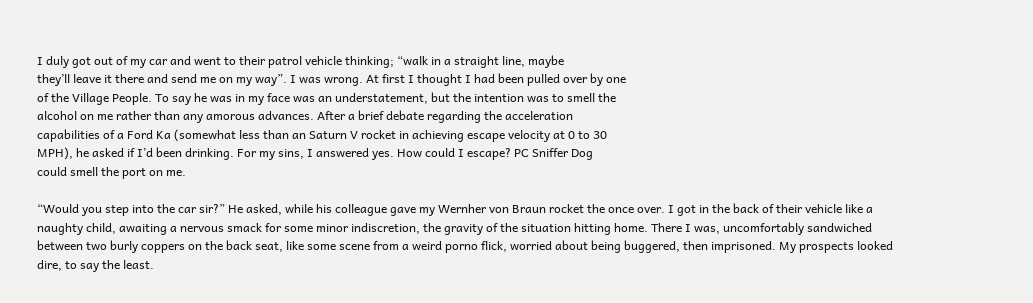I duly got out of my car and went to their patrol vehicle thinking; “walk in a straight line, maybe
they’ll leave it there and send me on my way”. I was wrong. At first I thought I had been pulled over by one
of the Village People. To say he was in my face was an understatement, but the intention was to smell the
alcohol on me rather than any amorous advances. After a brief debate regarding the acceleration
capabilities of a Ford Ka (somewhat less than an Saturn V rocket in achieving escape velocity at 0 to 30
MPH), he asked if I’d been drinking. For my sins, I answered yes. How could I escape? PC Sniffer Dog
could smell the port on me.

“Would you step into the car sir?” He asked, while his colleague gave my Wernher von Braun rocket the once over. I got in the back of their vehicle like a naughty child, awaiting a nervous smack for some minor indiscretion, the gravity of the situation hitting home. There I was, uncomfortably sandwiched between two burly coppers on the back seat, like some scene from a weird porno flick, worried about being buggered, then imprisoned. My prospects looked dire, to say the least.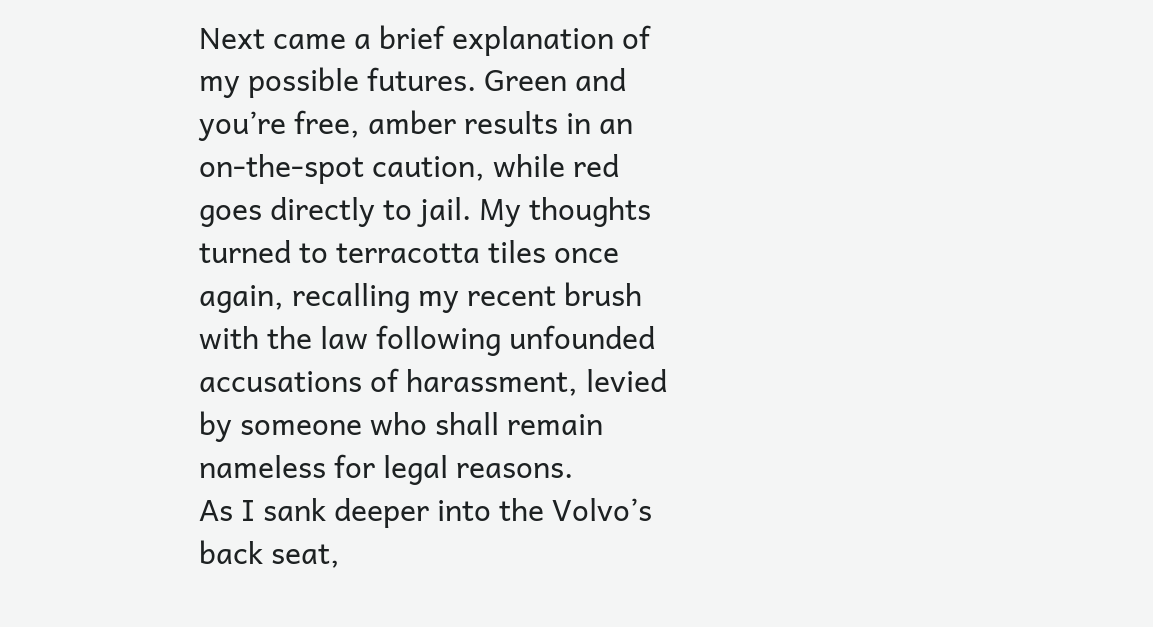Next came a brief explanation of my possible futures. Green and you’re free, amber results in an on-the-spot caution, while red goes directly to jail. My thoughts turned to terracotta tiles once again, recalling my recent brush with the law following unfounded accusations of harassment, levied by someone who shall remain nameless for legal reasons.
As I sank deeper into the Volvo’s back seat,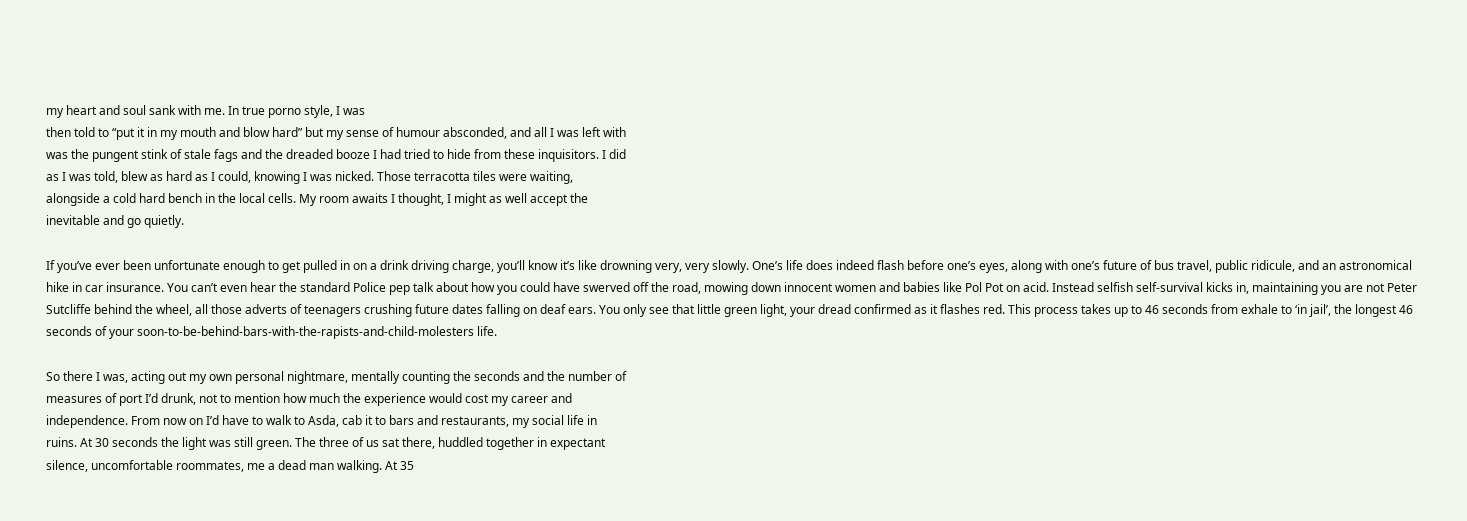my heart and soul sank with me. In true porno style, I was
then told to “put it in my mouth and blow hard” but my sense of humour absconded, and all I was left with
was the pungent stink of stale fags and the dreaded booze I had tried to hide from these inquisitors. I did
as I was told, blew as hard as I could, knowing I was nicked. Those terracotta tiles were waiting,
alongside a cold hard bench in the local cells. My room awaits I thought, I might as well accept the
inevitable and go quietly.

If you’ve ever been unfortunate enough to get pulled in on a drink driving charge, you’ll know it’s like drowning very, very slowly. One’s life does indeed flash before one’s eyes, along with one’s future of bus travel, public ridicule, and an astronomical hike in car insurance. You can’t even hear the standard Police pep talk about how you could have swerved off the road, mowing down innocent women and babies like Pol Pot on acid. Instead selfish self-survival kicks in, maintaining you are not Peter Sutcliffe behind the wheel, all those adverts of teenagers crushing future dates falling on deaf ears. You only see that little green light, your dread confirmed as it flashes red. This process takes up to 46 seconds from exhale to ‘in jail’, the longest 46 seconds of your soon-to-be-behind-bars-with-the-rapists-and-child-molesters life.

So there I was, acting out my own personal nightmare, mentally counting the seconds and the number of
measures of port I’d drunk, not to mention how much the experience would cost my career and
independence. From now on I’d have to walk to Asda, cab it to bars and restaurants, my social life in
ruins. At 30 seconds the light was still green. The three of us sat there, huddled together in expectant
silence, uncomfortable roommates, me a dead man walking. At 35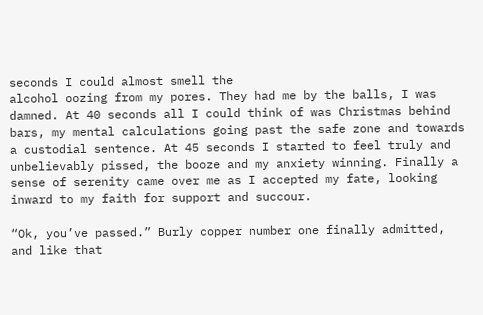seconds I could almost smell the
alcohol oozing from my pores. They had me by the balls, I was damned. At 40 seconds all I could think of was Christmas behind bars, my mental calculations going past the safe zone and towards a custodial sentence. At 45 seconds I started to feel truly and unbelievably pissed, the booze and my anxiety winning. Finally a sense of serenity came over me as I accepted my fate, looking inward to my faith for support and succour.

“Ok, you’ve passed.” Burly copper number one finally admitted, and like that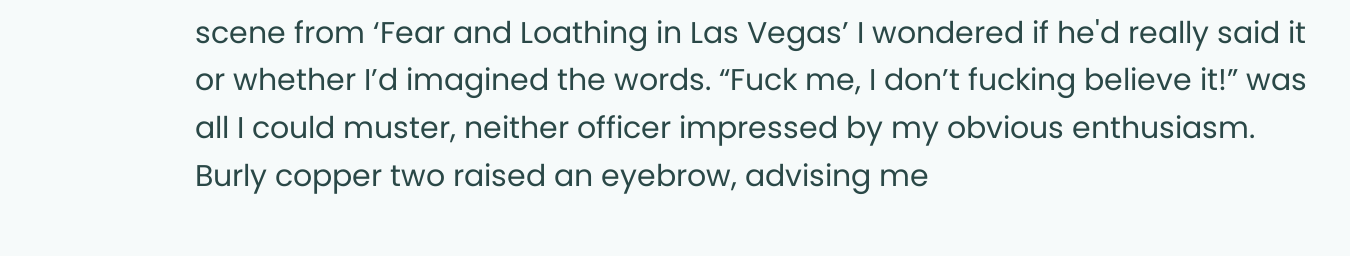scene from ‘Fear and Loathing in Las Vegas’ I wondered if he'd really said it or whether I’d imagined the words. “Fuck me, I don’t fucking believe it!” was all I could muster, neither officer impressed by my obvious enthusiasm. Burly copper two raised an eyebrow, advising me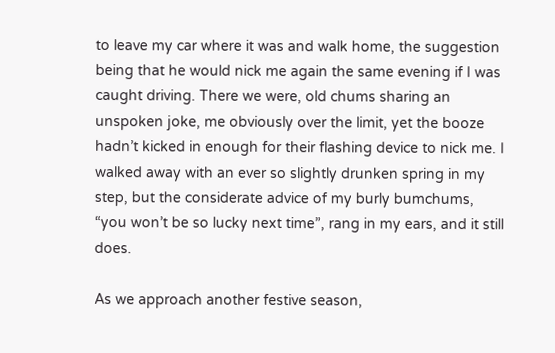to leave my car where it was and walk home, the suggestion being that he would nick me again the same evening if I was caught driving. There we were, old chums sharing an unspoken joke, me obviously over the limit, yet the booze hadn’t kicked in enough for their flashing device to nick me. I walked away with an ever so slightly drunken spring in my step, but the considerate advice of my burly bumchums, “you won’t be so lucky next time”, rang in my ears, and it still does.

As we approach another festive season,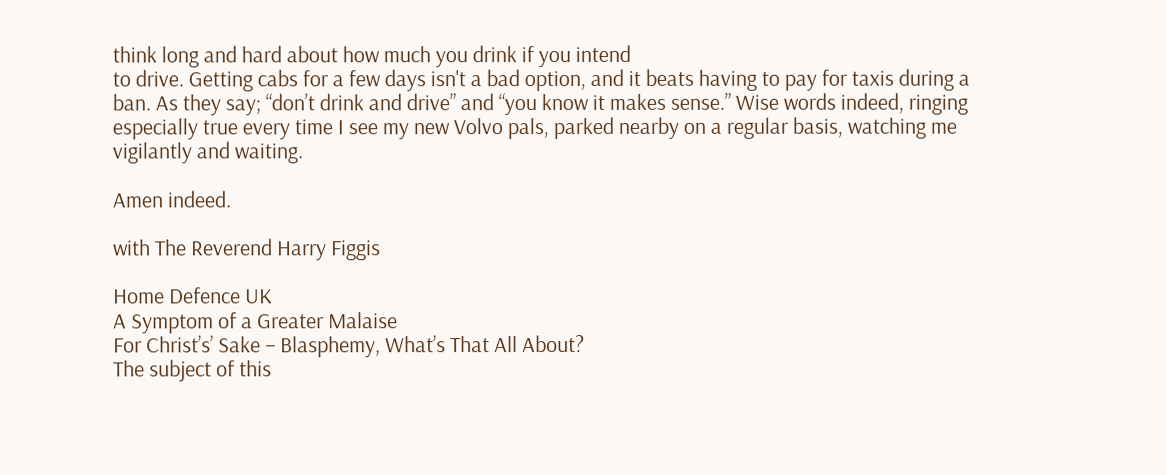think long and hard about how much you drink if you intend
to drive. Getting cabs for a few days isn't a bad option, and it beats having to pay for taxis during a
ban. As they say; “don’t drink and drive” and “you know it makes sense.” Wise words indeed, ringing
especially true every time I see my new Volvo pals, parked nearby on a regular basis, watching me
vigilantly and waiting.

Amen indeed.

with The Reverend Harry Figgis

Home Defence UK
A Symptom of a Greater Malaise
For Christ’s’ Sake – Blasphemy, What’s That All About?
The subject of this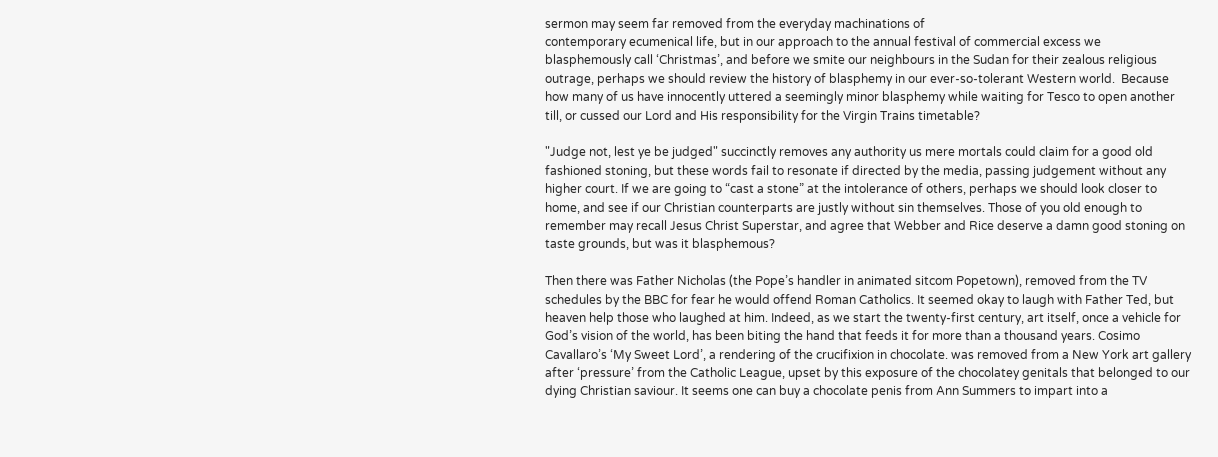sermon may seem far removed from the everyday machinations of
contemporary ecumenical life, but in our approach to the annual festival of commercial excess we
blasphemously call ‘Christmas’, and before we smite our neighbours in the Sudan for their zealous religious
outrage, perhaps we should review the history of blasphemy in our ever-so-tolerant Western world.  Because
how many of us have innocently uttered a seemingly minor blasphemy while waiting for Tesco to open another
till, or cussed our Lord and His responsibility for the Virgin Trains timetable?

"Judge not, lest ye be judged" succinctly removes any authority us mere mortals could claim for a good old
fashioned stoning, but these words fail to resonate if directed by the media, passing judgement without any
higher court. If we are going to “cast a stone” at the intolerance of others, perhaps we should look closer to
home, and see if our Christian counterparts are justly without sin themselves. Those of you old enough to
remember may recall Jesus Christ Superstar, and agree that Webber and Rice deserve a damn good stoning on
taste grounds, but was it blasphemous?

Then there was Father Nicholas (the Pope’s handler in animated sitcom Popetown), removed from the TV
schedules by the BBC for fear he would offend Roman Catholics. It seemed okay to laugh with Father Ted, but
heaven help those who laughed at him. Indeed, as we start the twenty-first century, art itself, once a vehicle for
God’s vision of the world, has been biting the hand that feeds it for more than a thousand years. Cosimo
Cavallaro’s ‘My Sweet Lord’, a rendering of the crucifixion in chocolate. was removed from a New York art gallery
after ‘pressure’ from the Catholic League, upset by this exposure of the chocolatey genitals that belonged to our
dying Christian saviour. It seems one can buy a chocolate penis from Ann Summers to impart into a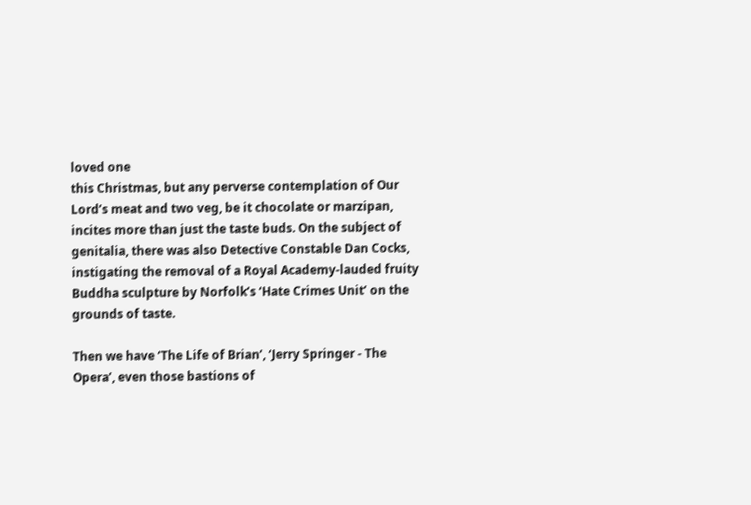loved one
this Christmas, but any perverse contemplation of Our Lord’s meat and two veg, be it chocolate or marzipan,
incites more than just the taste buds. On the subject of genitalia, there was also Detective Constable Dan Cocks,
instigating the removal of a Royal Academy-lauded fruity Buddha sculpture by Norfolk’s ‘Hate Crimes Unit’ on the
grounds of taste.

Then we have ‘The Life of Brian’, ‘Jerry Springer - The Opera’, even those bastions of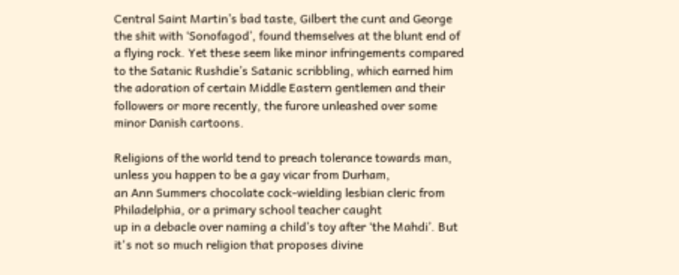Central Saint Martin’s bad taste, Gilbert the cunt and George the shit with ‘Sonofagod’, found themselves at the blunt end of a flying rock. Yet these seem like minor infringements compared to the Satanic Rushdie’s Satanic scribbling, which earned him the adoration of certain Middle Eastern gentlemen and their followers or more recently, the furore unleashed over some minor Danish cartoons.

Religions of the world tend to preach tolerance towards man, unless you happen to be a gay vicar from Durham,
an Ann Summers chocolate cock-wielding lesbian cleric from Philadelphia, or a primary school teacher caught
up in a debacle over naming a child’s toy after ‘the Mahdi’. But it's not so much religion that proposes divine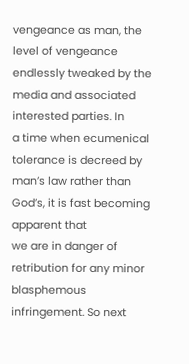vengeance as man, the level of vengeance endlessly tweaked by the media and associated interested parties. In
a time when ecumenical tolerance is decreed by man’s law rather than God’s, it is fast becoming apparent that
we are in danger of retribution for any minor blasphemous infringement. So next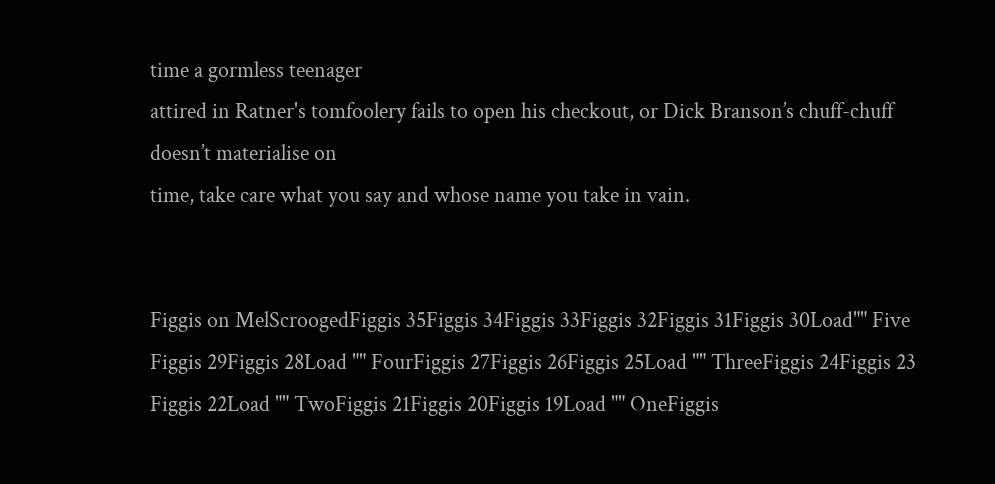time a gormless teenager
attired in Ratner's tomfoolery fails to open his checkout, or Dick Branson’s chuff-chuff doesn’t materialise on
time, take care what you say and whose name you take in vain.


Figgis on MelScroogedFiggis 35Figgis 34Figgis 33Figgis 32Figgis 31Figgis 30Load"" Five
Figgis 29Figgis 28Load "" FourFiggis 27Figgis 26Figgis 25Load "" ThreeFiggis 24Figgis 23
Figgis 22Load "" TwoFiggis 21Figgis 20Figgis 19Load "" OneFiggis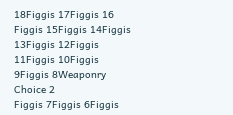18Figgis 17Figgis 16
Figgis 15Figgis 14Figgis 13Figgis 12Figgis 11Figgis 10Figgis 9Figgis 8Weaponry Choice 2
Figgis 7Figgis 6Figgis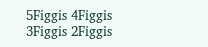5Figgis 4Figgis 3Figgis 2Figgis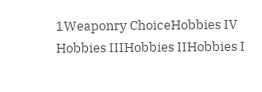1Weaponry ChoiceHobbies IV
Hobbies IIIHobbies IIHobbies I